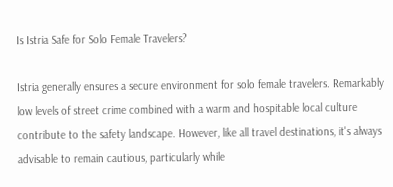Is Istria Safe for Solo Female Travelers?

Istria generally ensures a secure environment for solo female travelers. Remarkably low levels of street crime combined with a warm and hospitable local culture contribute to the safety landscape. However, like all travel destinations, it's always advisable to remain cautious, particularly while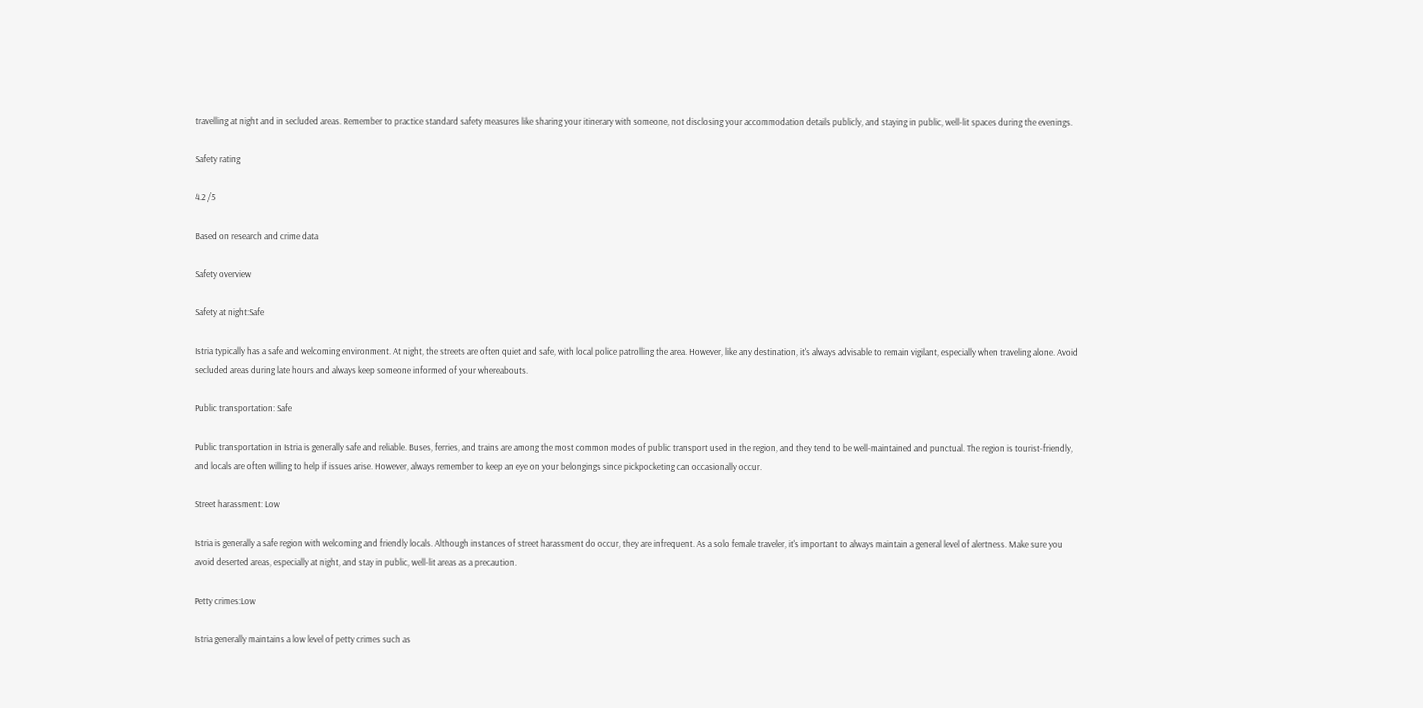travelling at night and in secluded areas. Remember to practice standard safety measures like sharing your itinerary with someone, not disclosing your accommodation details publicly, and staying in public, well-lit spaces during the evenings.

Safety rating

4.2 /5

Based on research and crime data

Safety overview

Safety at night:Safe

Istria typically has a safe and welcoming environment. At night, the streets are often quiet and safe, with local police patrolling the area. However, like any destination, it's always advisable to remain vigilant, especially when traveling alone. Avoid secluded areas during late hours and always keep someone informed of your whereabouts.

Public transportation: Safe

Public transportation in Istria is generally safe and reliable. Buses, ferries, and trains are among the most common modes of public transport used in the region, and they tend to be well-maintained and punctual. The region is tourist-friendly, and locals are often willing to help if issues arise. However, always remember to keep an eye on your belongings since pickpocketing can occasionally occur.

Street harassment: Low

Istria is generally a safe region with welcoming and friendly locals. Although instances of street harassment do occur, they are infrequent. As a solo female traveler, it's important to always maintain a general level of alertness. Make sure you avoid deserted areas, especially at night, and stay in public, well-lit areas as a precaution.

Petty crimes:Low

Istria generally maintains a low level of petty crimes such as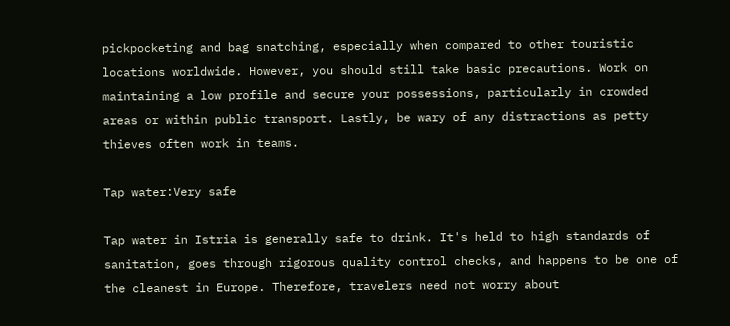pickpocketing and bag snatching, especially when compared to other touristic locations worldwide. However, you should still take basic precautions. Work on maintaining a low profile and secure your possessions, particularly in crowded areas or within public transport. Lastly, be wary of any distractions as petty thieves often work in teams.

Tap water:Very safe

Tap water in Istria is generally safe to drink. It's held to high standards of sanitation, goes through rigorous quality control checks, and happens to be one of the cleanest in Europe. Therefore, travelers need not worry about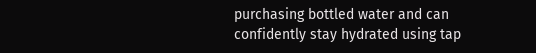purchasing bottled water and can confidently stay hydrated using tap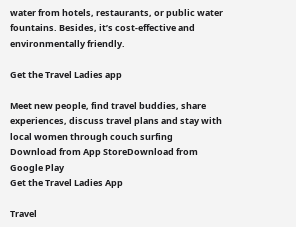water from hotels, restaurants, or public water fountains. Besides, it’s cost-effective and environmentally friendly.

Get the Travel Ladies app

Meet new people, find travel buddies, share experiences, discuss travel plans and stay with local women through couch surfing
Download from App StoreDownload from Google Play
Get the Travel Ladies App

Travel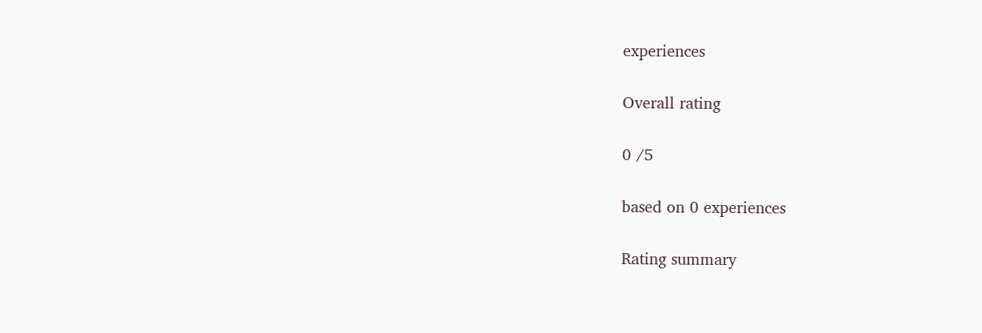experiences

Overall rating

0 /5

based on 0 experiences

Rating summary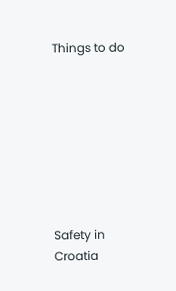Things to do








Safety in Croatia